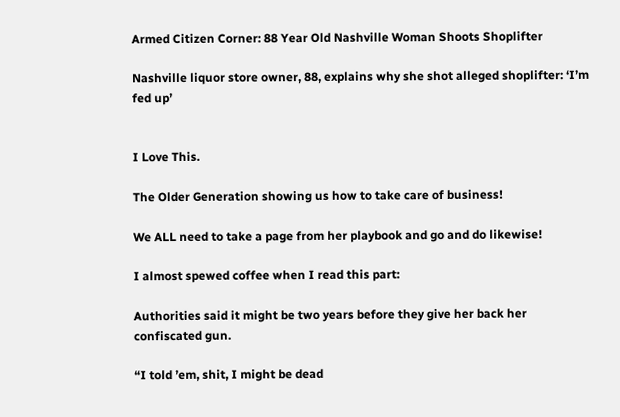Armed Citizen Corner: 88 Year Old Nashville Woman Shoots Shoplifter

Nashville liquor store owner, 88, explains why she shot alleged shoplifter: ‘I’m fed up’


I Love This.

The Older Generation showing us how to take care of business!

We ALL need to take a page from her playbook and go and do likewise!

I almost spewed coffee when I read this part:

Authorities said it might be two years before they give her back her confiscated gun.

“I told ’em, shit, I might be dead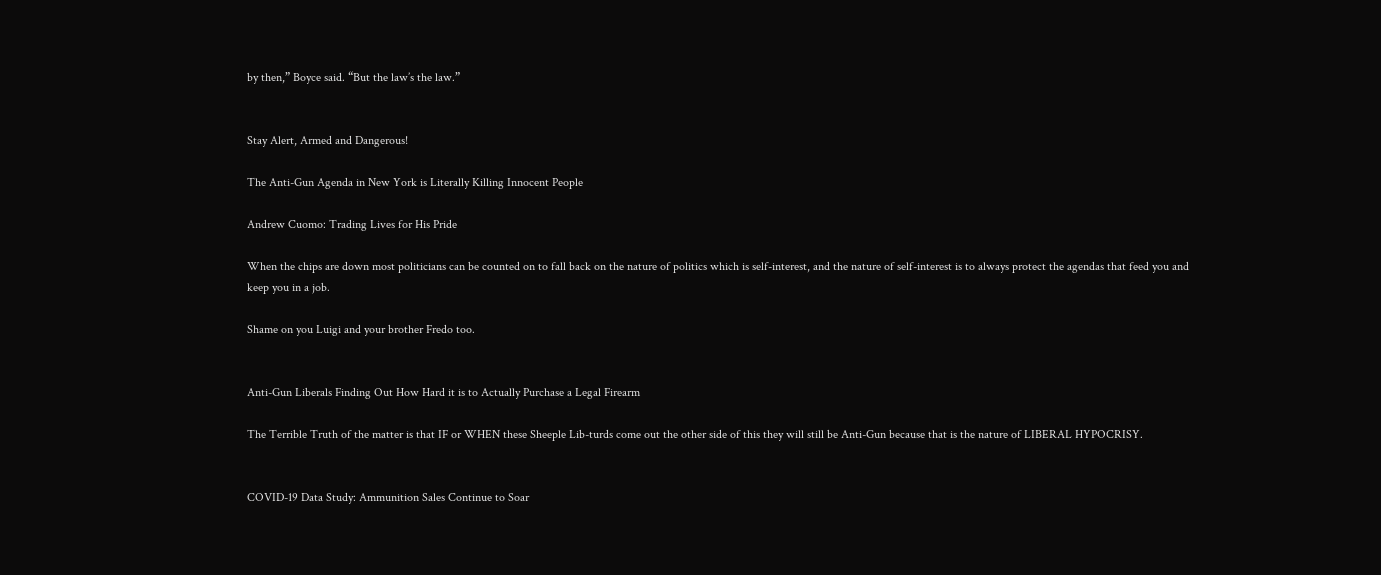by then,” Boyce said. “But the law’s the law.”


Stay Alert, Armed and Dangerous!

The Anti-Gun Agenda in New York is Literally Killing Innocent People

Andrew Cuomo: Trading Lives for His Pride

When the chips are down most politicians can be counted on to fall back on the nature of politics which is self-interest, and the nature of self-interest is to always protect the agendas that feed you and keep you in a job.

Shame on you Luigi and your brother Fredo too.


Anti-Gun Liberals Finding Out How Hard it is to Actually Purchase a Legal Firearm

The Terrible Truth of the matter is that IF or WHEN these Sheeple Lib-turds come out the other side of this they will still be Anti-Gun because that is the nature of LIBERAL HYPOCRISY.


COVID-19 Data Study: Ammunition Sales Continue to Soar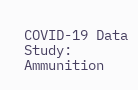COVID-19 Data Study: Ammunition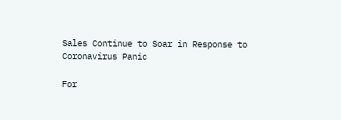Sales Continue to Soar in Response to Coronavirus Panic

For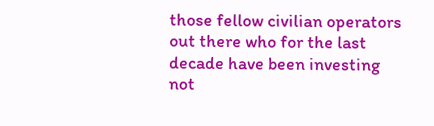those fellow civilian operators out there who for the last decade have been investing not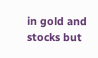in gold and stocks but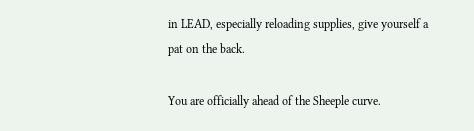in LEAD, especially reloading supplies, give yourself a pat on the back.

You are officially ahead of the Sheeple curve.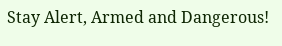Stay Alert, Armed and Dangerous!